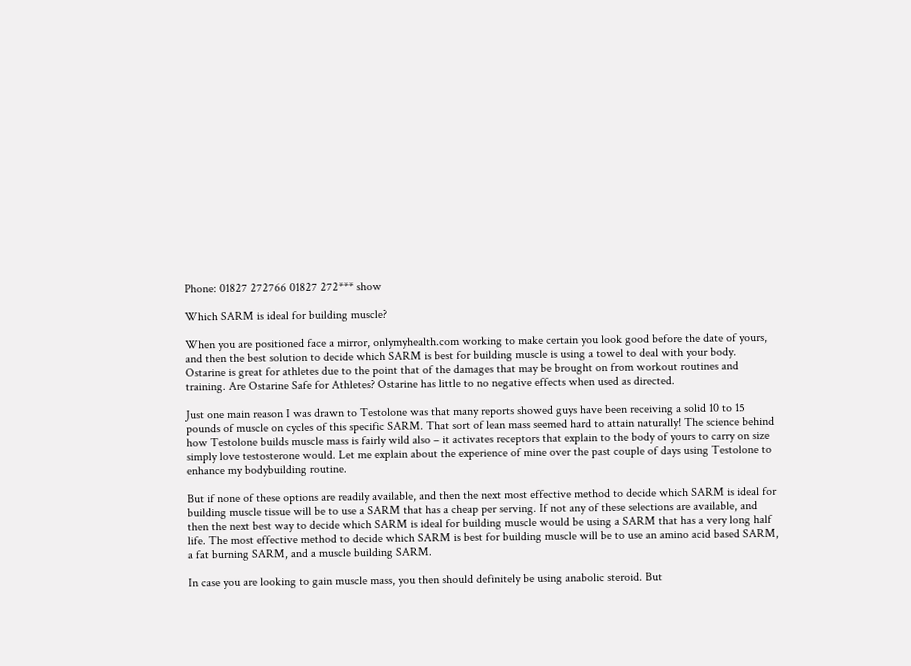Phone: 01827 272766 01827 272*** show

Which SARM is ideal for building muscle?

When you are positioned face a mirror, onlymyhealth.com working to make certain you look good before the date of yours, and then the best solution to decide which SARM is best for building muscle is using a towel to deal with your body. Ostarine is great for athletes due to the point that of the damages that may be brought on from workout routines and training. Are Ostarine Safe for Athletes? Ostarine has little to no negative effects when used as directed.

Just one main reason I was drawn to Testolone was that many reports showed guys have been receiving a solid 10 to 15 pounds of muscle on cycles of this specific SARM. That sort of lean mass seemed hard to attain naturally! The science behind how Testolone builds muscle mass is fairly wild also – it activates receptors that explain to the body of yours to carry on size simply love testosterone would. Let me explain about the experience of mine over the past couple of days using Testolone to enhance my bodybuilding routine.

But if none of these options are readily available, and then the next most effective method to decide which SARM is ideal for building muscle tissue will be to use a SARM that has a cheap per serving. If not any of these selections are available, and then the next best way to decide which SARM is ideal for building muscle would be using a SARM that has a very long half life. The most effective method to decide which SARM is best for building muscle will be to use an amino acid based SARM, a fat burning SARM, and a muscle building SARM.

In case you are looking to gain muscle mass, you then should definitely be using anabolic steroid. But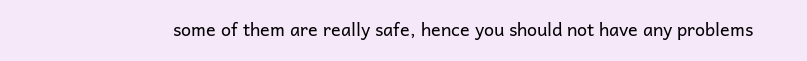some of them are really safe, hence you should not have any problems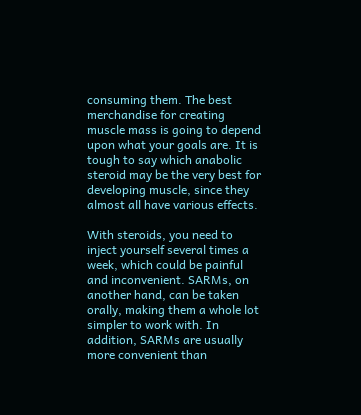consuming them. The best merchandise for creating muscle mass is going to depend upon what your goals are. It is tough to say which anabolic steroid may be the very best for developing muscle, since they almost all have various effects.

With steroids, you need to inject yourself several times a week, which could be painful and inconvenient. SARMs, on another hand, can be taken orally, making them a whole lot simpler to work with. In addition, SARMs are usually more convenient than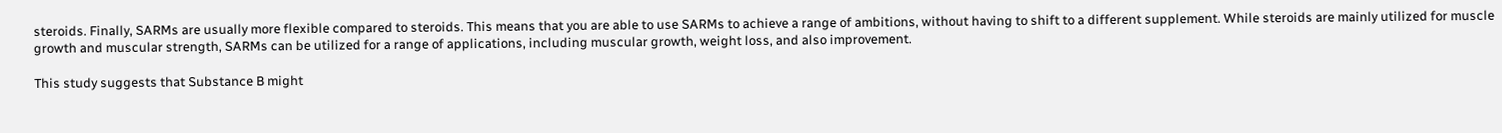steroids. Finally, SARMs are usually more flexible compared to steroids. This means that you are able to use SARMs to achieve a range of ambitions, without having to shift to a different supplement. While steroids are mainly utilized for muscle growth and muscular strength, SARMs can be utilized for a range of applications, including muscular growth, weight loss, and also improvement.

This study suggests that Substance B might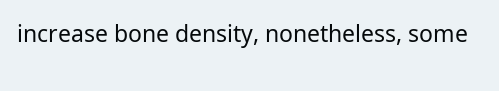increase bone density, nonetheless, some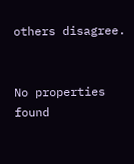others disagree.


No properties found